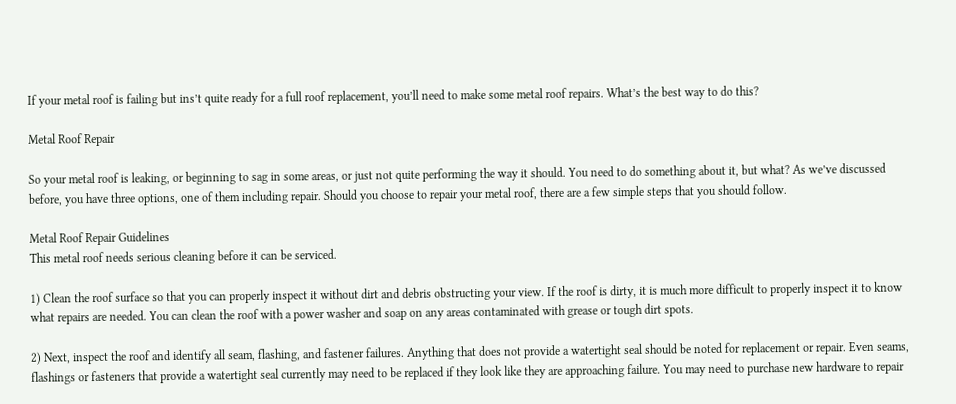If your metal roof is failing but ins’t quite ready for a full roof replacement, you’ll need to make some metal roof repairs. What’s the best way to do this?

Metal Roof Repair

So your metal roof is leaking, or beginning to sag in some areas, or just not quite performing the way it should. You need to do something about it, but what? As we’ve discussed before, you have three options, one of them including repair. Should you choose to repair your metal roof, there are a few simple steps that you should follow.

Metal Roof Repair Guidelines
This metal roof needs serious cleaning before it can be serviced.

1) Clean the roof surface so that you can properly inspect it without dirt and debris obstructing your view. If the roof is dirty, it is much more difficult to properly inspect it to know what repairs are needed. You can clean the roof with a power washer and soap on any areas contaminated with grease or tough dirt spots.

2) Next, inspect the roof and identify all seam, flashing, and fastener failures. Anything that does not provide a watertight seal should be noted for replacement or repair. Even seams, flashings or fasteners that provide a watertight seal currently may need to be replaced if they look like they are approaching failure. You may need to purchase new hardware to repair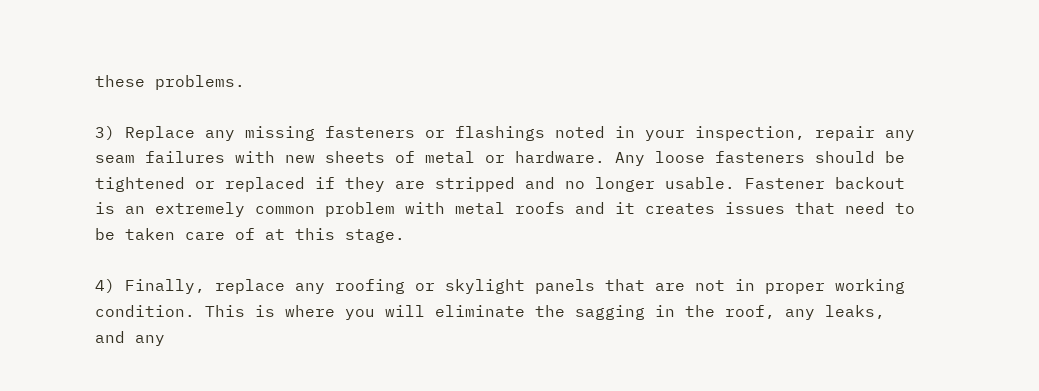these problems.

3) Replace any missing fasteners or flashings noted in your inspection, repair any seam failures with new sheets of metal or hardware. Any loose fasteners should be tightened or replaced if they are stripped and no longer usable. Fastener backout is an extremely common problem with metal roofs and it creates issues that need to be taken care of at this stage.

4) Finally, replace any roofing or skylight panels that are not in proper working condition. This is where you will eliminate the sagging in the roof, any leaks, and any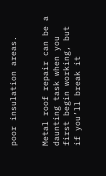poor insulation areas.


Metal roof repair can be a daunting task when you first begin working, but if you’ll break it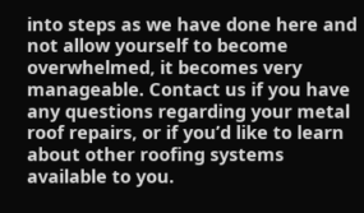into steps as we have done here and not allow yourself to become overwhelmed, it becomes very manageable. Contact us if you have any questions regarding your metal roof repairs, or if you’d like to learn about other roofing systems available to you.